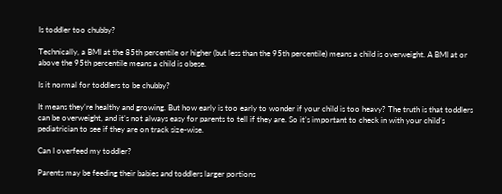Is toddler too chubby?

Technically, a BMI at the 85th percentile or higher (but less than the 95th percentile) means a child is overweight. A BMI at or above the 95th percentile means a child is obese.

Is it normal for toddlers to be chubby?

It means they’re healthy and growing. But how early is too early to wonder if your child is too heavy? The truth is that toddlers can be overweight, and it’s not always easy for parents to tell if they are. So it’s important to check in with your child’s pediatrician to see if they are on track size-wise.

Can I overfeed my toddler?

Parents may be feeding their babies and toddlers larger portions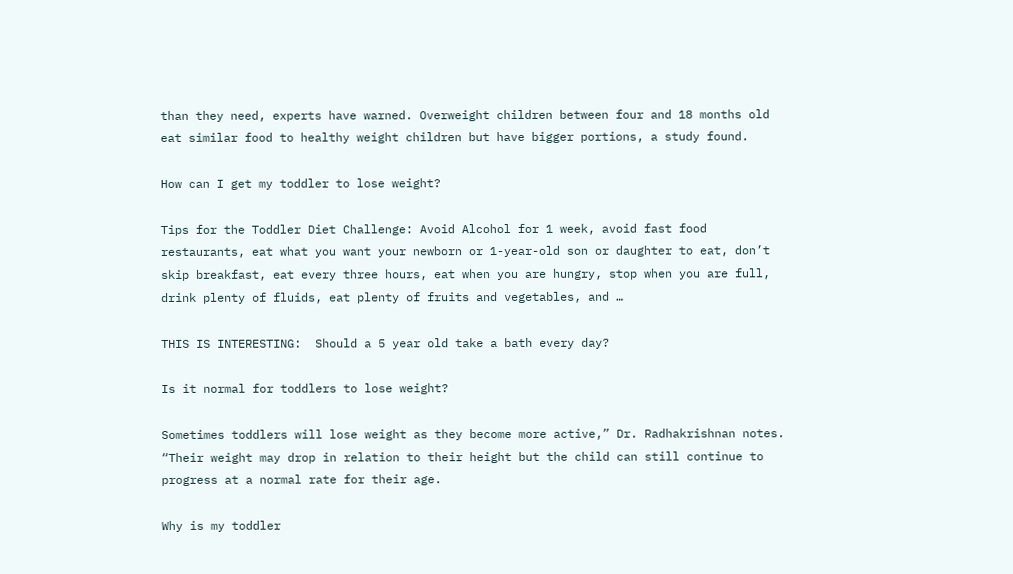than they need, experts have warned. Overweight children between four and 18 months old eat similar food to healthy weight children but have bigger portions, a study found.

How can I get my toddler to lose weight?

Tips for the Toddler Diet Challenge: Avoid Alcohol for 1 week, avoid fast food restaurants, eat what you want your newborn or 1-year-old son or daughter to eat, don’t skip breakfast, eat every three hours, eat when you are hungry, stop when you are full, drink plenty of fluids, eat plenty of fruits and vegetables, and …

THIS IS INTERESTING:  Should a 5 year old take a bath every day?

Is it normal for toddlers to lose weight?

Sometimes toddlers will lose weight as they become more active,” Dr. Radhakrishnan notes. “Their weight may drop in relation to their height but the child can still continue to progress at a normal rate for their age.

Why is my toddler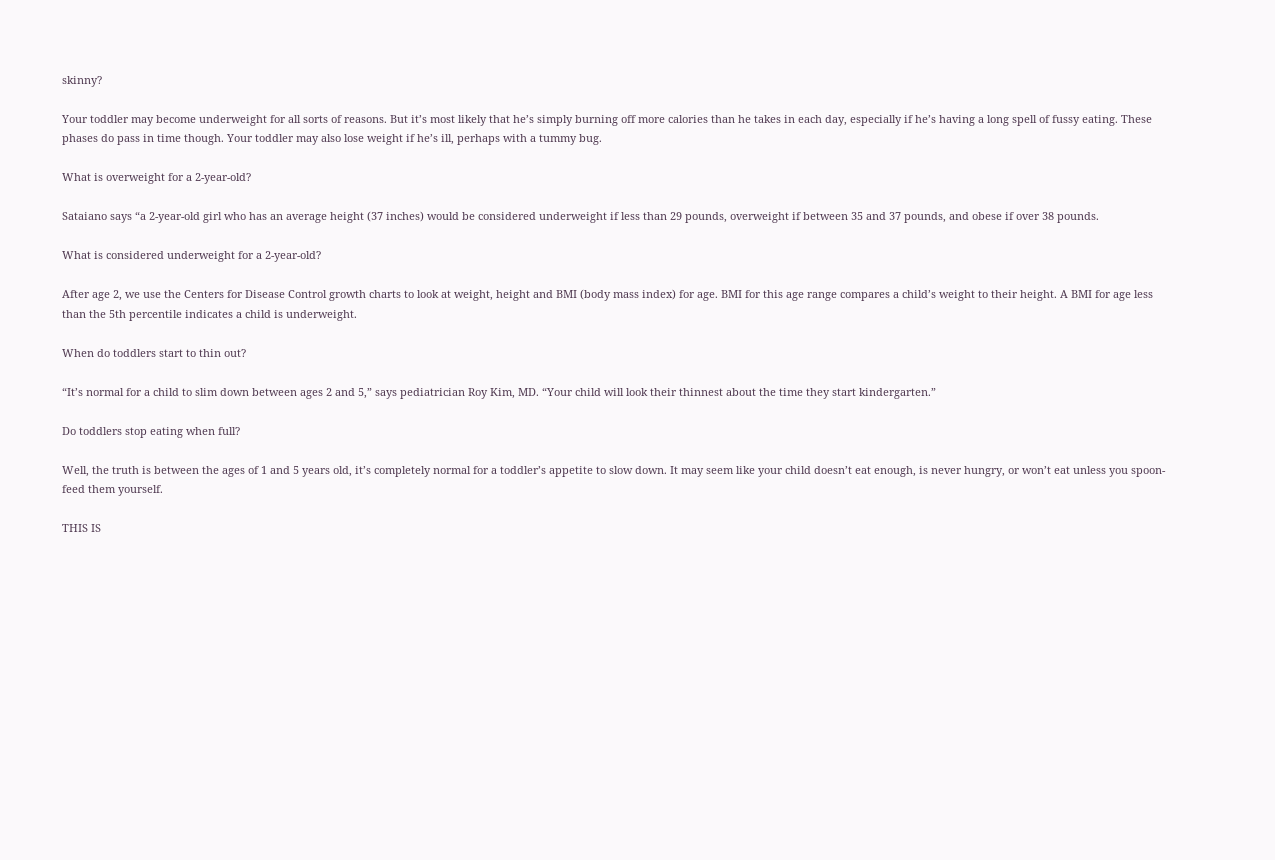skinny?

Your toddler may become underweight for all sorts of reasons. But it’s most likely that he’s simply burning off more calories than he takes in each day, especially if he’s having a long spell of fussy eating. These phases do pass in time though. Your toddler may also lose weight if he’s ill, perhaps with a tummy bug.

What is overweight for a 2-year-old?

Sataiano says “a 2-year-old girl who has an average height (37 inches) would be considered underweight if less than 29 pounds, overweight if between 35 and 37 pounds, and obese if over 38 pounds.

What is considered underweight for a 2-year-old?

After age 2, we use the Centers for Disease Control growth charts to look at weight, height and BMI (body mass index) for age. BMI for this age range compares a child’s weight to their height. A BMI for age less than the 5th percentile indicates a child is underweight.

When do toddlers start to thin out?

“It’s normal for a child to slim down between ages 2 and 5,” says pediatrician Roy Kim, MD. “Your child will look their thinnest about the time they start kindergarten.”

Do toddlers stop eating when full?

Well, the truth is between the ages of 1 and 5 years old, it’s completely normal for a toddler’s appetite to slow down. It may seem like your child doesn’t eat enough, is never hungry, or won’t eat unless you spoon-feed them yourself.

THIS IS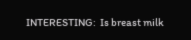INTERESTING:  Is breast milk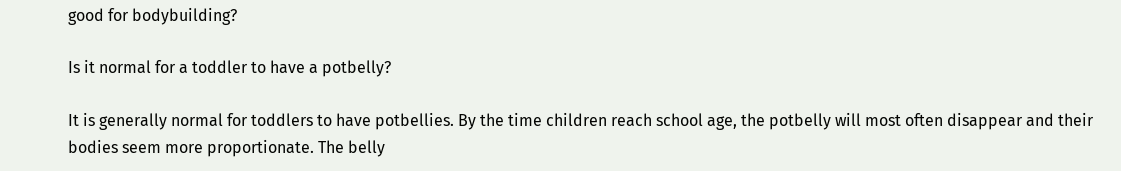good for bodybuilding?

Is it normal for a toddler to have a potbelly?

It is generally normal for toddlers to have potbellies. By the time children reach school age, the potbelly will most often disappear and their bodies seem more proportionate. The belly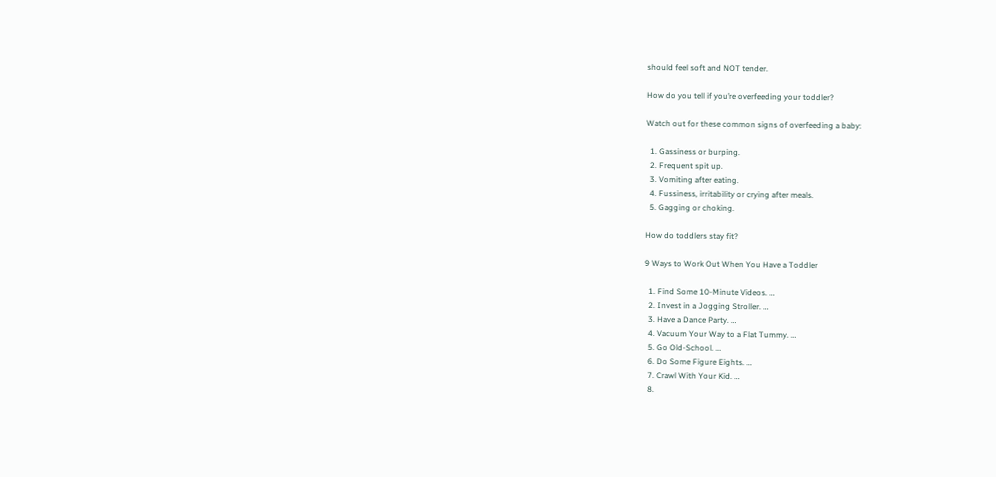should feel soft and NOT tender.

How do you tell if you’re overfeeding your toddler?

Watch out for these common signs of overfeeding a baby:

  1. Gassiness or burping.
  2. Frequent spit up.
  3. Vomiting after eating.
  4. Fussiness, irritability or crying after meals.
  5. Gagging or choking.

How do toddlers stay fit?

9 Ways to Work Out When You Have a Toddler

  1. Find Some 10-Minute Videos. …
  2. Invest in a Jogging Stroller. …
  3. Have a Dance Party. …
  4. Vacuum Your Way to a Flat Tummy. …
  5. Go Old-School. …
  6. Do Some Figure Eights. …
  7. Crawl With Your Kid. …
  8.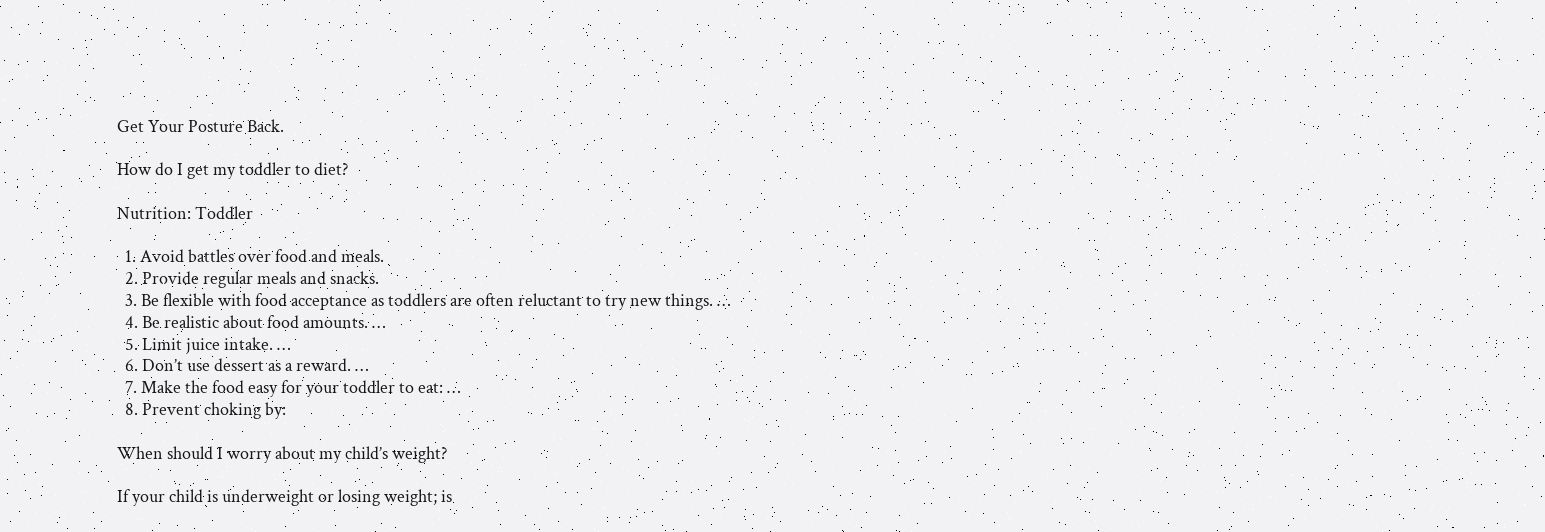Get Your Posture Back.

How do I get my toddler to diet?

Nutrition: Toddler

  1. Avoid battles over food and meals.
  2. Provide regular meals and snacks.
  3. Be flexible with food acceptance as toddlers are often reluctant to try new things. …
  4. Be realistic about food amounts. …
  5. Limit juice intake. …
  6. Don’t use dessert as a reward. …
  7. Make the food easy for your toddler to eat: …
  8. Prevent choking by:

When should I worry about my child’s weight?

If your child is underweight or losing weight; is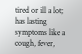tired or ill a lot; has lasting symptoms like a cough, fever,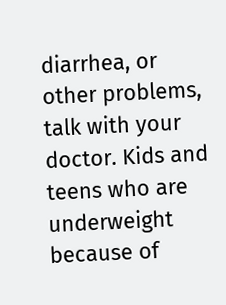diarrhea, or other problems, talk with your doctor. Kids and teens who are underweight because of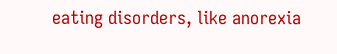eating disorders, like anorexia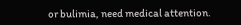or bulimia, need medical attention.